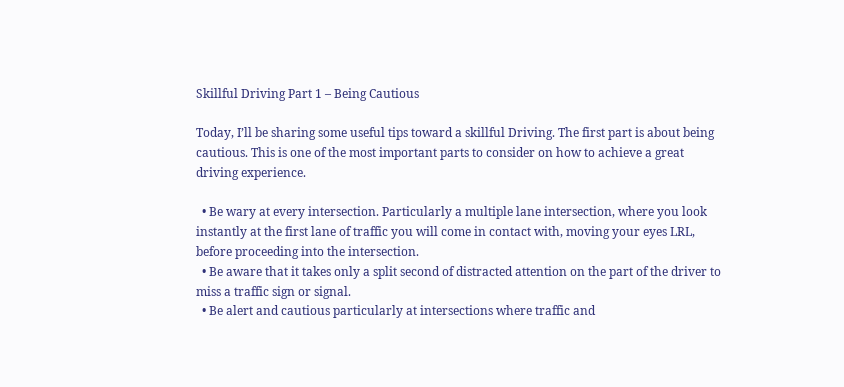Skillful Driving Part 1 – Being Cautious

Today, I’ll be sharing some useful tips toward a skillful Driving. The first part is about being cautious. This is one of the most important parts to consider on how to achieve a great driving experience.

  • Be wary at every intersection. Particularly a multiple lane intersection, where you look instantly at the first lane of traffic you will come in contact with, moving your eyes LRL, before proceeding into the intersection.
  • Be aware that it takes only a split second of distracted attention on the part of the driver to miss a traffic sign or signal.
  • Be alert and cautious particularly at intersections where traffic and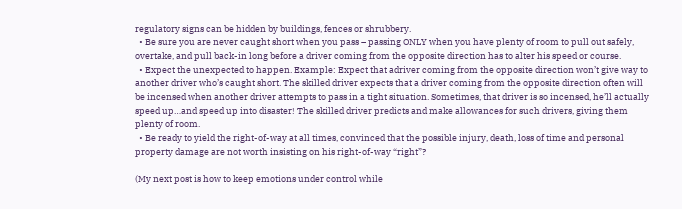regulatory signs can be hidden by buildings, fences or shrubbery.
  • Be sure you are never caught short when you pass – passing ONLY when you have plenty of room to pull out safely, overtake, and pull back-in long before a driver coming from the opposite direction has to alter his speed or course.
  • Expect the unexpected to happen. Example: Expect that adriver coming from the opposite direction won’t give way to another driver who’s caught short. The skilled driver expects that a driver coming from the opposite direction often will be incensed when another driver attempts to pass in a tight situation. Sometimes, that driver is so incensed, he’ll actually speed up…and speed up into disaster! The skilled driver predicts and make allowances for such drivers, giving them plenty of room.
  • Be ready to yield the right-of-way at all times, convinced that the possible injury, death, loss of time and personal property damage are not worth insisting on his right-of-way “right”?

(My next post is how to keep emotions under control while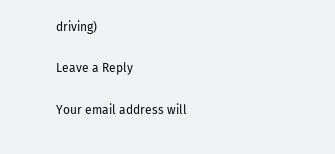driving)

Leave a Reply

Your email address will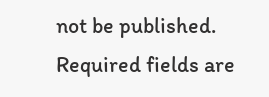not be published. Required fields are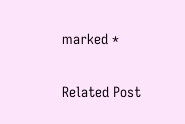marked *

Related Post